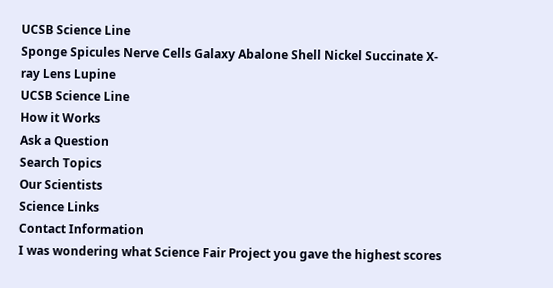UCSB Science Line
Sponge Spicules Nerve Cells Galaxy Abalone Shell Nickel Succinate X-ray Lens Lupine
UCSB Science Line
How it Works
Ask a Question
Search Topics
Our Scientists
Science Links
Contact Information
I was wondering what Science Fair Project you gave the highest scores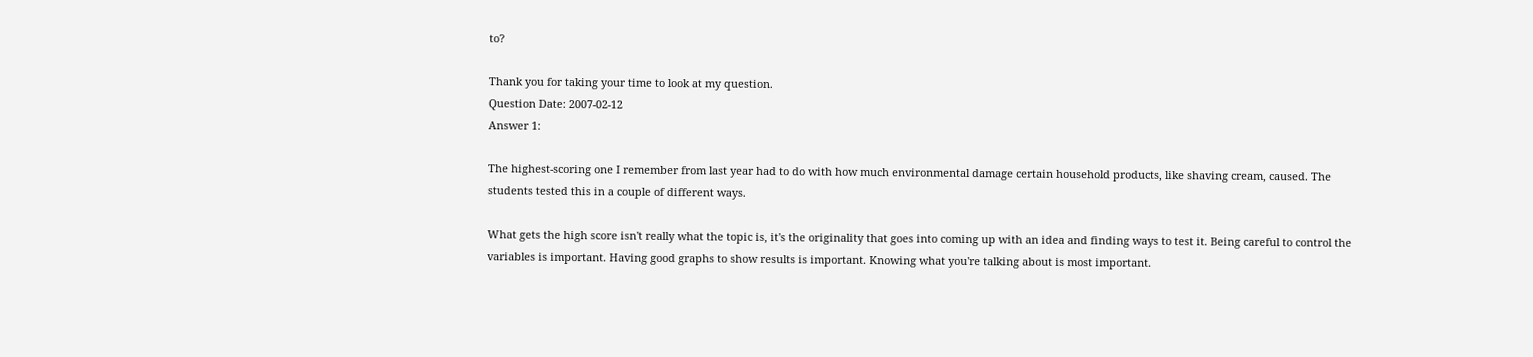to?

Thank you for taking your time to look at my question.
Question Date: 2007-02-12
Answer 1:

The highest-scoring one I remember from last year had to do with how much environmental damage certain household products, like shaving cream, caused. The students tested this in a couple of different ways.

What gets the high score isn't really what the topic is, it's the originality that goes into coming up with an idea and finding ways to test it. Being careful to control the variables is important. Having good graphs to show results is important. Knowing what you're talking about is most important.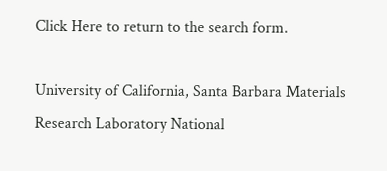Click Here to return to the search form.

University of California, Santa Barbara Materials Research Laboratory National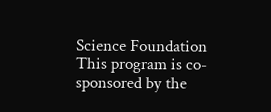Science Foundation
This program is co-sponsored by the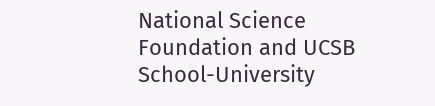National Science Foundation and UCSB School-University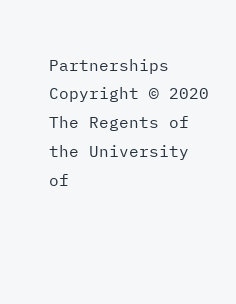Partnerships
Copyright © 2020 The Regents of the University of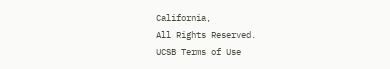California,
All Rights Reserved.
UCSB Terms of Use